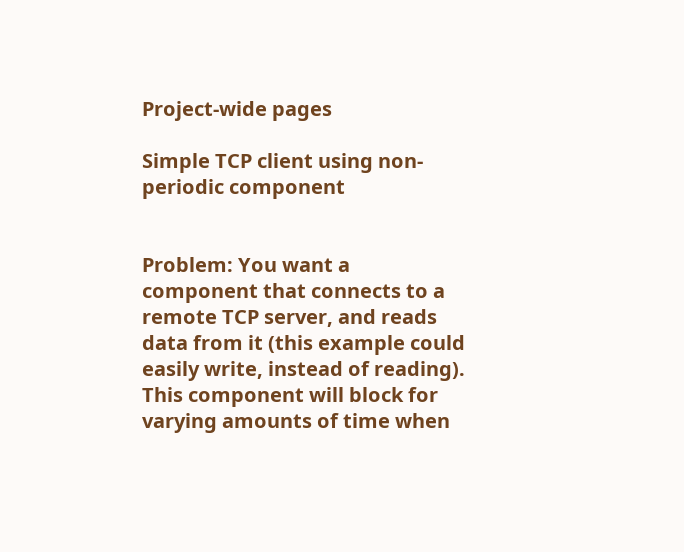Project-wide pages

Simple TCP client using non-periodic component


Problem: You want a component that connects to a remote TCP server, and reads data from it (this example could easily write, instead of reading). This component will block for varying amounts of time when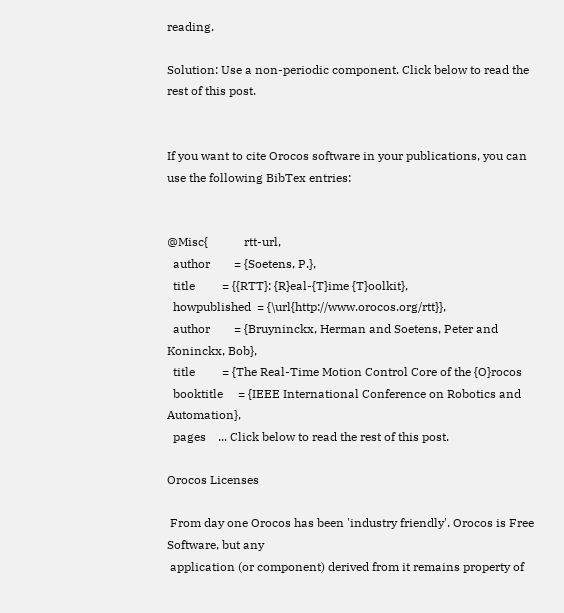reading.

Solution: Use a non-periodic component. Click below to read the rest of this post.


If you want to cite Orocos software in your publications, you can use the following BibTex entries:


@Misc{            rtt-url,
  author        = {Soetens, P.},
  title         = {{RTT}: {R}eal-{T}ime {T}oolkit},
  howpublished  = {\url{http://www.orocos.org/rtt}},
  author        = {Bruyninckx, Herman and Soetens, Peter and Koninckx, Bob},
  title         = {The Real-Time Motion Control Core of the {O}rocos
  booktitle     = {IEEE International Conference on Robotics and Automation},
  pages    ... Click below to read the rest of this post.

Orocos Licenses

 From day one Orocos has been 'industry friendly'. Orocos is Free Software, but any
 application (or component) derived from it remains property of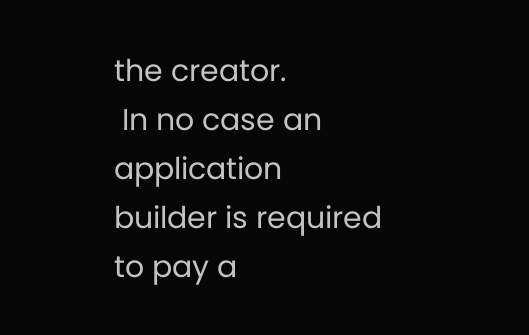the creator.
 In no case an application builder is required to pay a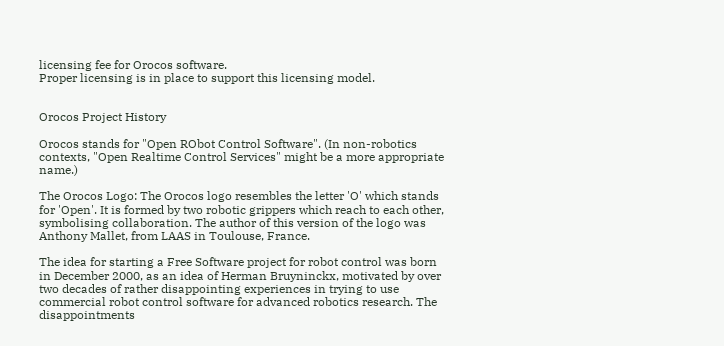licensing fee for Orocos software.
Proper licensing is in place to support this licensing model.


Orocos Project History

Orocos stands for "Open RObot Control Software". (In non-robotics contexts, "Open Realtime Control Services" might be a more appropriate name.)

The Orocos Logo: The Orocos logo resembles the letter 'O' which stands for 'Open'. It is formed by two robotic grippers which reach to each other, symbolising collaboration. The author of this version of the logo was Anthony Mallet, from LAAS in Toulouse, France.

The idea for starting a Free Software project for robot control was born in December 2000, as an idea of Herman Bruyninckx, motivated by over two decades of rather disappointing experiences in trying to use commercial robot control software for advanced robotics research. The disappointments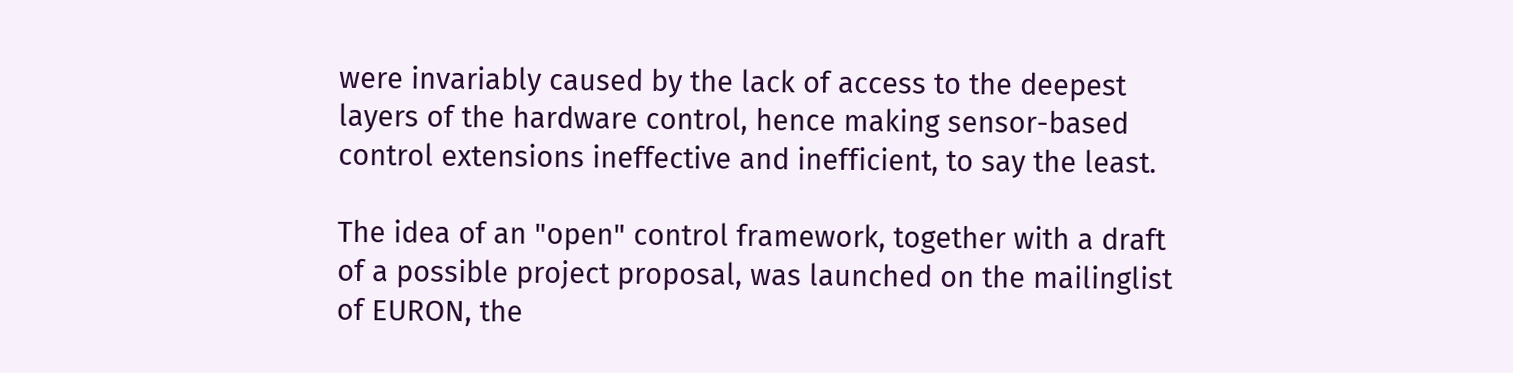were invariably caused by the lack of access to the deepest layers of the hardware control, hence making sensor-based control extensions ineffective and inefficient, to say the least.

The idea of an "open" control framework, together with a draft of a possible project proposal, was launched on the mailinglist of EURON, the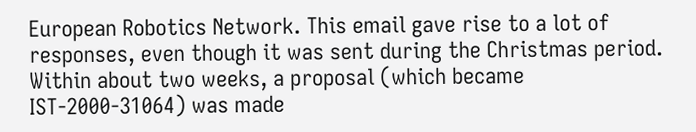European Robotics Network. This email gave rise to a lot of responses, even though it was sent during the Christmas period. Within about two weeks, a proposal (which became IST-2000-31064) was made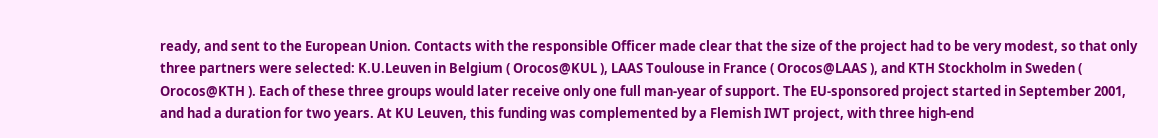ready, and sent to the European Union. Contacts with the responsible Officer made clear that the size of the project had to be very modest, so that only three partners were selected: K.U.Leuven in Belgium ( Orocos@KUL ), LAAS Toulouse in France ( Orocos@LAAS ), and KTH Stockholm in Sweden ( Orocos@KTH ). Each of these three groups would later receive only one full man-year of support. The EU-sponsored project started in September 2001, and had a duration for two years. At KU Leuven, this funding was complemented by a Flemish IWT project, with three high-end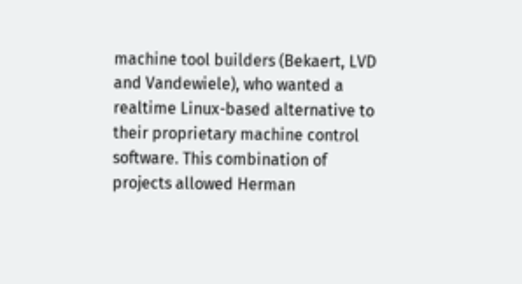machine tool builders (Bekaert, LVD and Vandewiele), who wanted a realtime Linux-based alternative to their proprietary machine control software. This combination of projects allowed Herman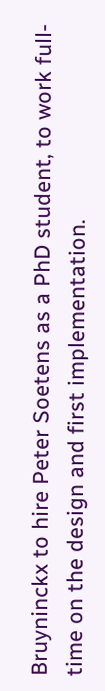Bruyninckx to hire Peter Soetens as a PhD student, to work full-time on the design and first implementation.